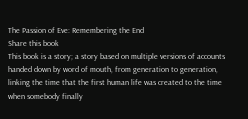The Passion of Eve: Remembering the End
Share this book
This book is a story; a story based on multiple versions of accounts handed down by word of mouth, from generation to generation, linking the time that the first human life was created to the time when somebody finally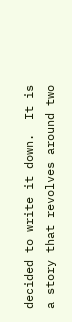decided to write it down.  It is a story that revolves around two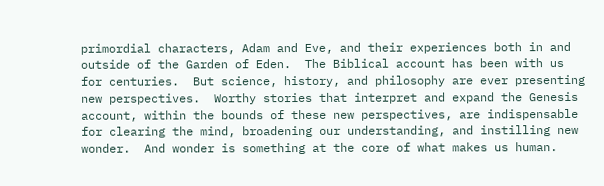primordial characters, Adam and Eve, and their experiences both in and outside of the Garden of Eden.  The Biblical account has been with us for centuries.  But science, history, and philosophy are ever presenting new perspectives.  Worthy stories that interpret and expand the Genesis account, within the bounds of these new perspectives, are indispensable for clearing the mind, broadening our understanding, and instilling new wonder.  And wonder is something at the core of what makes us human.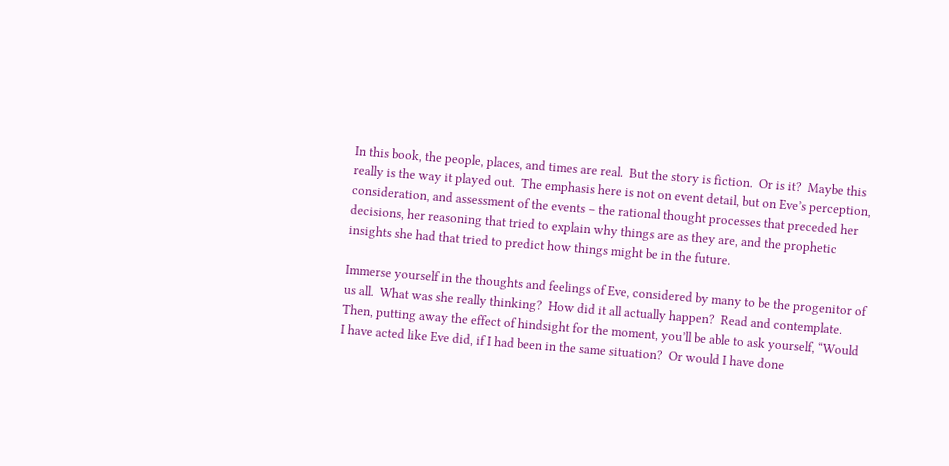In this book, the people, places, and times are real.  But the story is fiction.  Or is it?  Maybe this really is the way it played out.  The emphasis here is not on event detail, but on Eve’s perception, consideration, and assessment of the events – the rational thought processes that preceded her decisions, her reasoning that tried to explain why things are as they are, and the prophetic insights she had that tried to predict how things might be in the future.

Immerse yourself in the thoughts and feelings of Eve, considered by many to be the progenitor of us all.  What was she really thinking?  How did it all actually happen?  Read and contemplate.  Then, putting away the effect of hindsight for the moment, you’ll be able to ask yourself, “Would I have acted like Eve did, if I had been in the same situation?  Or would I have done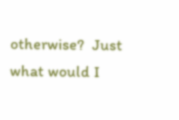otherwise?  Just what would I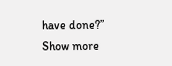have done?”
Show more